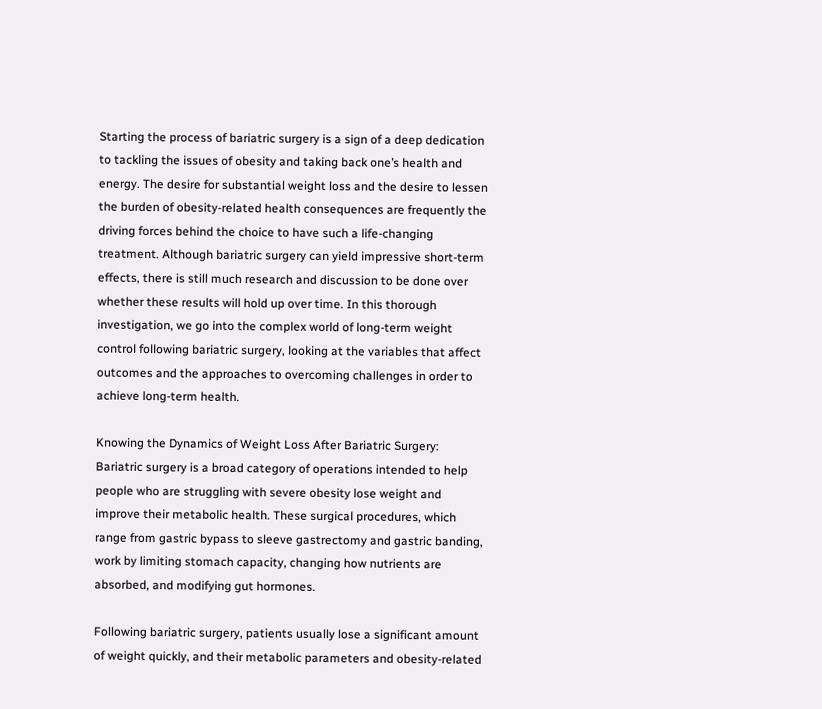Starting the process of bariatric surgery is a sign of a deep dedication to tackling the issues of obesity and taking back one’s health and energy. The desire for substantial weight loss and the desire to lessen the burden of obesity-related health consequences are frequently the driving forces behind the choice to have such a life-changing treatment. Although bariatric surgery can yield impressive short-term effects, there is still much research and discussion to be done over whether these results will hold up over time. In this thorough investigation, we go into the complex world of long-term weight control following bariatric surgery, looking at the variables that affect outcomes and the approaches to overcoming challenges in order to achieve long-term health.

Knowing the Dynamics of Weight Loss After Bariatric Surgery: Bariatric surgery is a broad category of operations intended to help people who are struggling with severe obesity lose weight and improve their metabolic health. These surgical procedures, which range from gastric bypass to sleeve gastrectomy and gastric banding, work by limiting stomach capacity, changing how nutrients are absorbed, and modifying gut hormones.

Following bariatric surgery, patients usually lose a significant amount of weight quickly, and their metabolic parameters and obesity-related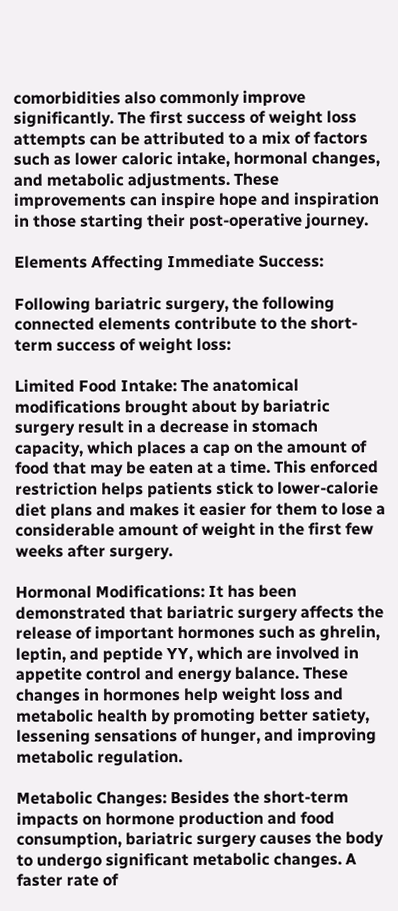comorbidities also commonly improve significantly. The first success of weight loss attempts can be attributed to a mix of factors such as lower caloric intake, hormonal changes, and metabolic adjustments. These improvements can inspire hope and inspiration in those starting their post-operative journey.

Elements Affecting Immediate Success:

Following bariatric surgery, the following connected elements contribute to the short-term success of weight loss:

Limited Food Intake: The anatomical modifications brought about by bariatric surgery result in a decrease in stomach capacity, which places a cap on the amount of food that may be eaten at a time. This enforced restriction helps patients stick to lower-calorie diet plans and makes it easier for them to lose a considerable amount of weight in the first few weeks after surgery.

Hormonal Modifications: It has been demonstrated that bariatric surgery affects the release of important hormones such as ghrelin, leptin, and peptide YY, which are involved in appetite control and energy balance. These changes in hormones help weight loss and metabolic health by promoting better satiety, lessening sensations of hunger, and improving metabolic regulation.

Metabolic Changes: Besides the short-term impacts on hormone production and food consumption, bariatric surgery causes the body to undergo significant metabolic changes. A faster rate of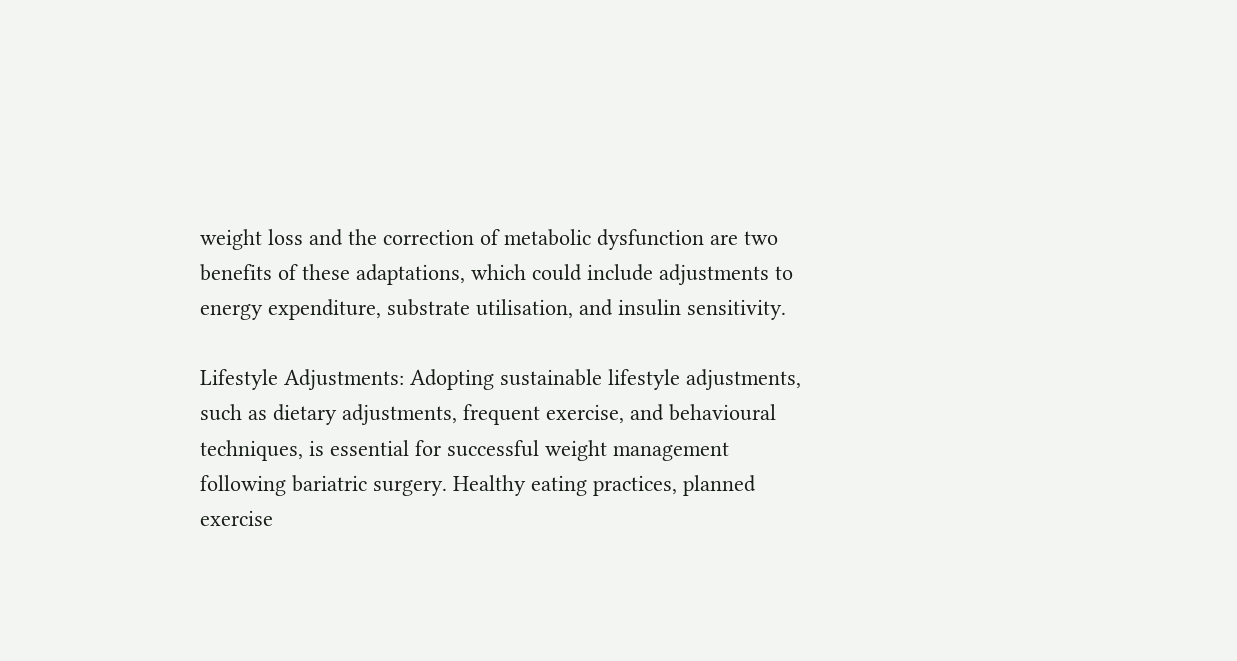weight loss and the correction of metabolic dysfunction are two benefits of these adaptations, which could include adjustments to energy expenditure, substrate utilisation, and insulin sensitivity.

Lifestyle Adjustments: Adopting sustainable lifestyle adjustments, such as dietary adjustments, frequent exercise, and behavioural techniques, is essential for successful weight management following bariatric surgery. Healthy eating practices, planned exercise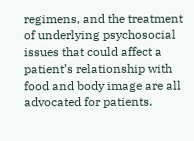regimens, and the treatment of underlying psychosocial issues that could affect a patient’s relationship with food and body image are all advocated for patients.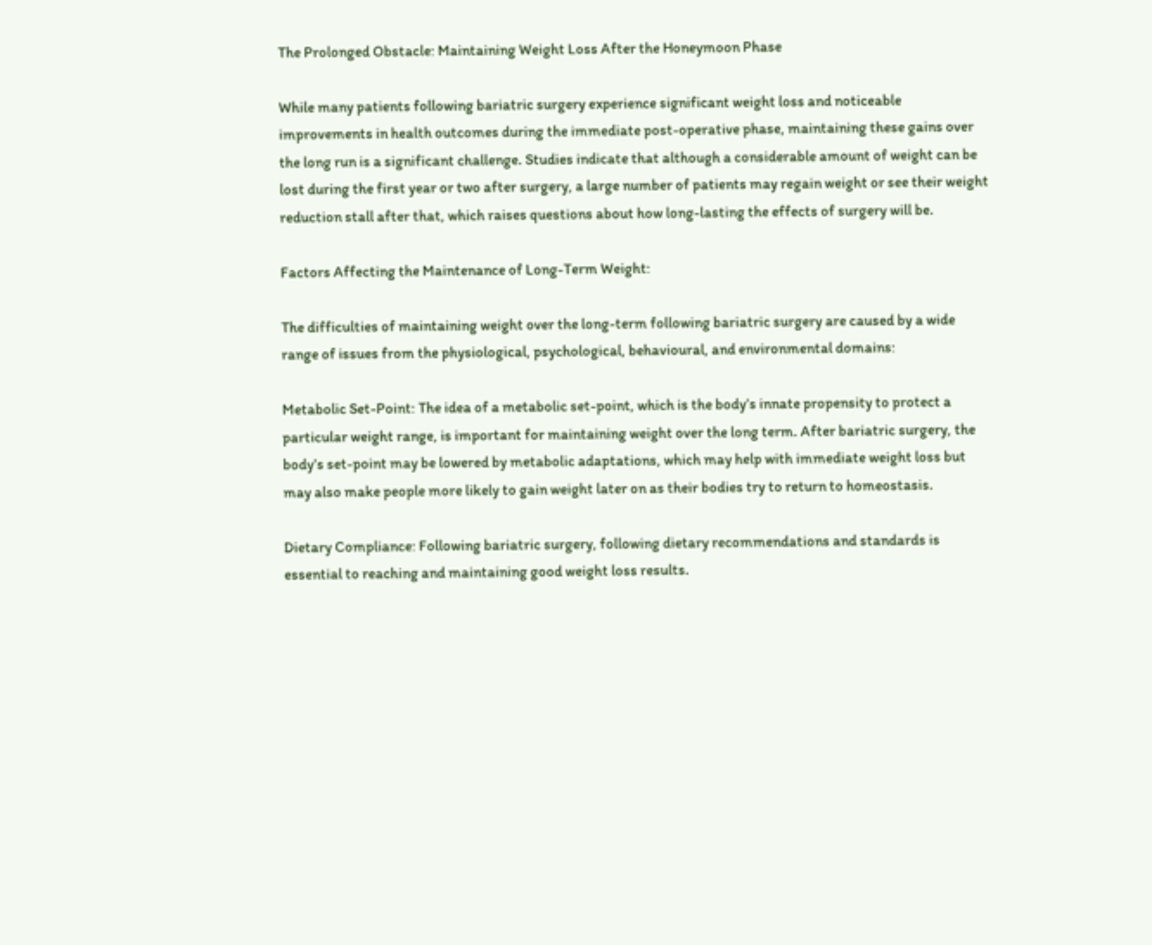The Prolonged Obstacle: Maintaining Weight Loss After the Honeymoon Phase

While many patients following bariatric surgery experience significant weight loss and noticeable improvements in health outcomes during the immediate post-operative phase, maintaining these gains over the long run is a significant challenge. Studies indicate that although a considerable amount of weight can be lost during the first year or two after surgery, a large number of patients may regain weight or see their weight reduction stall after that, which raises questions about how long-lasting the effects of surgery will be.

Factors Affecting the Maintenance of Long-Term Weight:

The difficulties of maintaining weight over the long-term following bariatric surgery are caused by a wide range of issues from the physiological, psychological, behavioural, and environmental domains:

Metabolic Set-Point: The idea of a metabolic set-point, which is the body’s innate propensity to protect a particular weight range, is important for maintaining weight over the long term. After bariatric surgery, the body’s set-point may be lowered by metabolic adaptations, which may help with immediate weight loss but may also make people more likely to gain weight later on as their bodies try to return to homeostasis.

Dietary Compliance: Following bariatric surgery, following dietary recommendations and standards is essential to reaching and maintaining good weight loss results.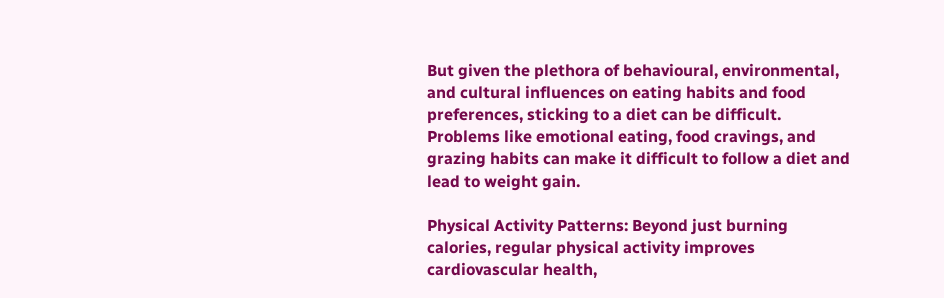But given the plethora of behavioural, environmental, and cultural influences on eating habits and food preferences, sticking to a diet can be difficult. Problems like emotional eating, food cravings, and grazing habits can make it difficult to follow a diet and lead to weight gain.

Physical Activity Patterns: Beyond just burning calories, regular physical activity improves cardiovascular health,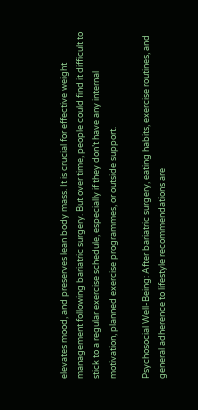elevates mood, and preserves lean body mass. It is crucial for effective weight management following bariatric surgery. But over time, people could find it difficult to stick to a regular exercise schedule, especially if they don’t have any internal motivation, planned exercise programmes, or outside support.

Psychosocial Well-Being: After bariatric surgery, eating habits, exercise routines, and general adherence to lifestyle recommendations are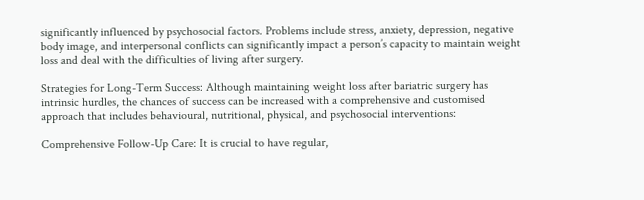significantly influenced by psychosocial factors. Problems include stress, anxiety, depression, negative body image, and interpersonal conflicts can significantly impact a person’s capacity to maintain weight loss and deal with the difficulties of living after surgery.

Strategies for Long-Term Success: Although maintaining weight loss after bariatric surgery has intrinsic hurdles, the chances of success can be increased with a comprehensive and customised approach that includes behavioural, nutritional, physical, and psychosocial interventions:

Comprehensive Follow-Up Care: It is crucial to have regular,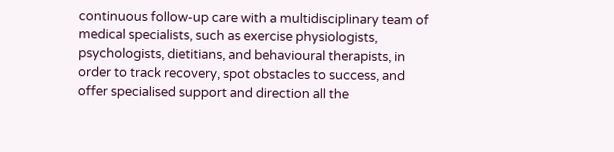continuous follow-up care with a multidisciplinary team of medical specialists, such as exercise physiologists, psychologists, dietitians, and behavioural therapists, in order to track recovery, spot obstacles to success, and offer specialised support and direction all the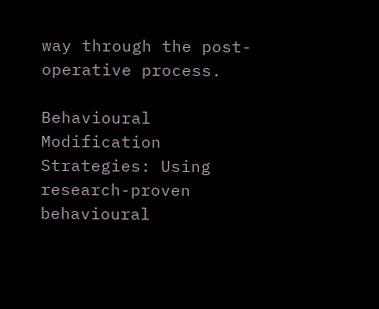way through the post-operative process.

Behavioural Modification Strategies: Using research-proven behavioural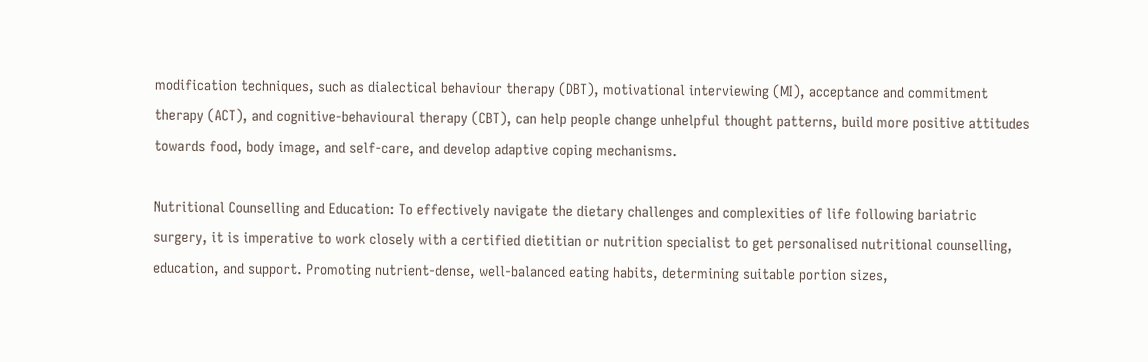modification techniques, such as dialectical behaviour therapy (DBT), motivational interviewing (MI), acceptance and commitment therapy (ACT), and cognitive-behavioural therapy (CBT), can help people change unhelpful thought patterns, build more positive attitudes towards food, body image, and self-care, and develop adaptive coping mechanisms.

Nutritional Counselling and Education: To effectively navigate the dietary challenges and complexities of life following bariatric surgery, it is imperative to work closely with a certified dietitian or nutrition specialist to get personalised nutritional counselling, education, and support. Promoting nutrient-dense, well-balanced eating habits, determining suitable portion sizes,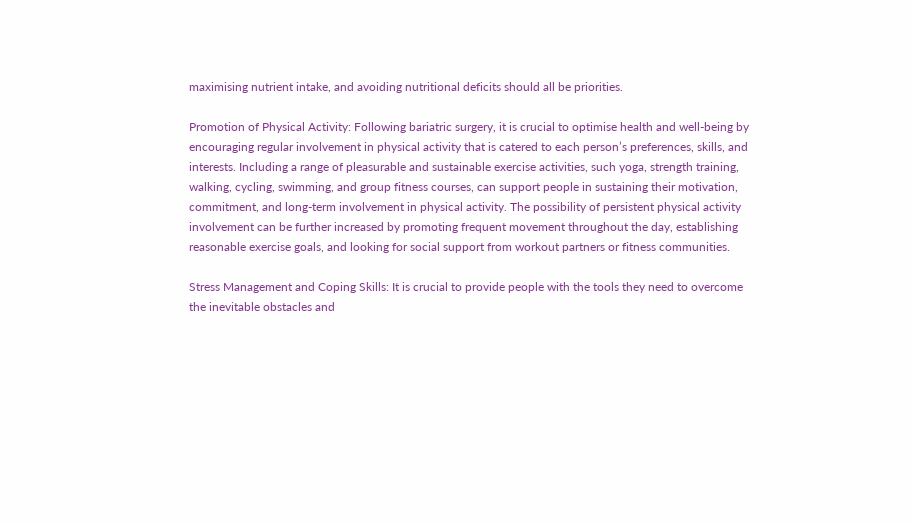maximising nutrient intake, and avoiding nutritional deficits should all be priorities.

Promotion of Physical Activity: Following bariatric surgery, it is crucial to optimise health and well-being by encouraging regular involvement in physical activity that is catered to each person’s preferences, skills, and interests. Including a range of pleasurable and sustainable exercise activities, such yoga, strength training, walking, cycling, swimming, and group fitness courses, can support people in sustaining their motivation, commitment, and long-term involvement in physical activity. The possibility of persistent physical activity involvement can be further increased by promoting frequent movement throughout the day, establishing reasonable exercise goals, and looking for social support from workout partners or fitness communities.

Stress Management and Coping Skills: It is crucial to provide people with the tools they need to overcome the inevitable obstacles and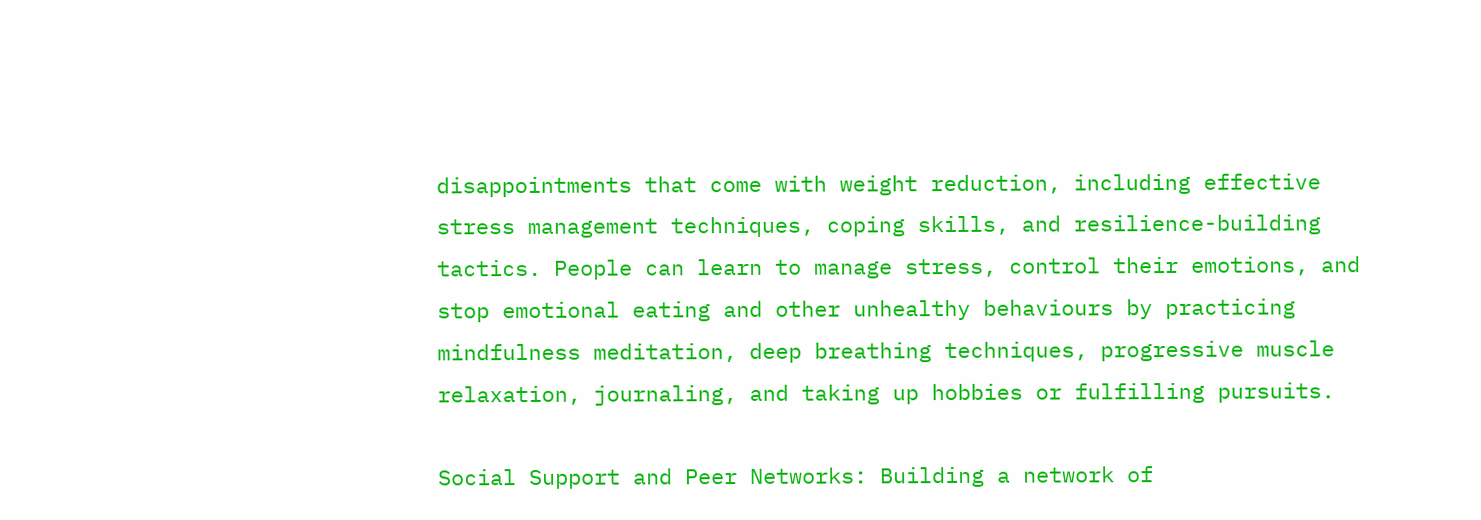disappointments that come with weight reduction, including effective stress management techniques, coping skills, and resilience-building tactics. People can learn to manage stress, control their emotions, and stop emotional eating and other unhealthy behaviours by practicing mindfulness meditation, deep breathing techniques, progressive muscle relaxation, journaling, and taking up hobbies or fulfilling pursuits.

Social Support and Peer Networks: Building a network of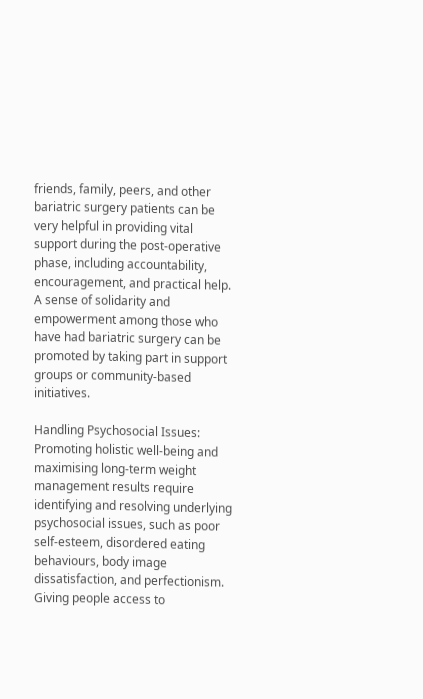friends, family, peers, and other bariatric surgery patients can be very helpful in providing vital support during the post-operative phase, including accountability, encouragement, and practical help. A sense of solidarity and empowerment among those who have had bariatric surgery can be promoted by taking part in support groups or community-based initiatives.

Handling Psychosocial Issues: Promoting holistic well-being and maximising long-term weight management results require identifying and resolving underlying psychosocial issues, such as poor self-esteem, disordered eating behaviours, body image dissatisfaction, and perfectionism. Giving people access to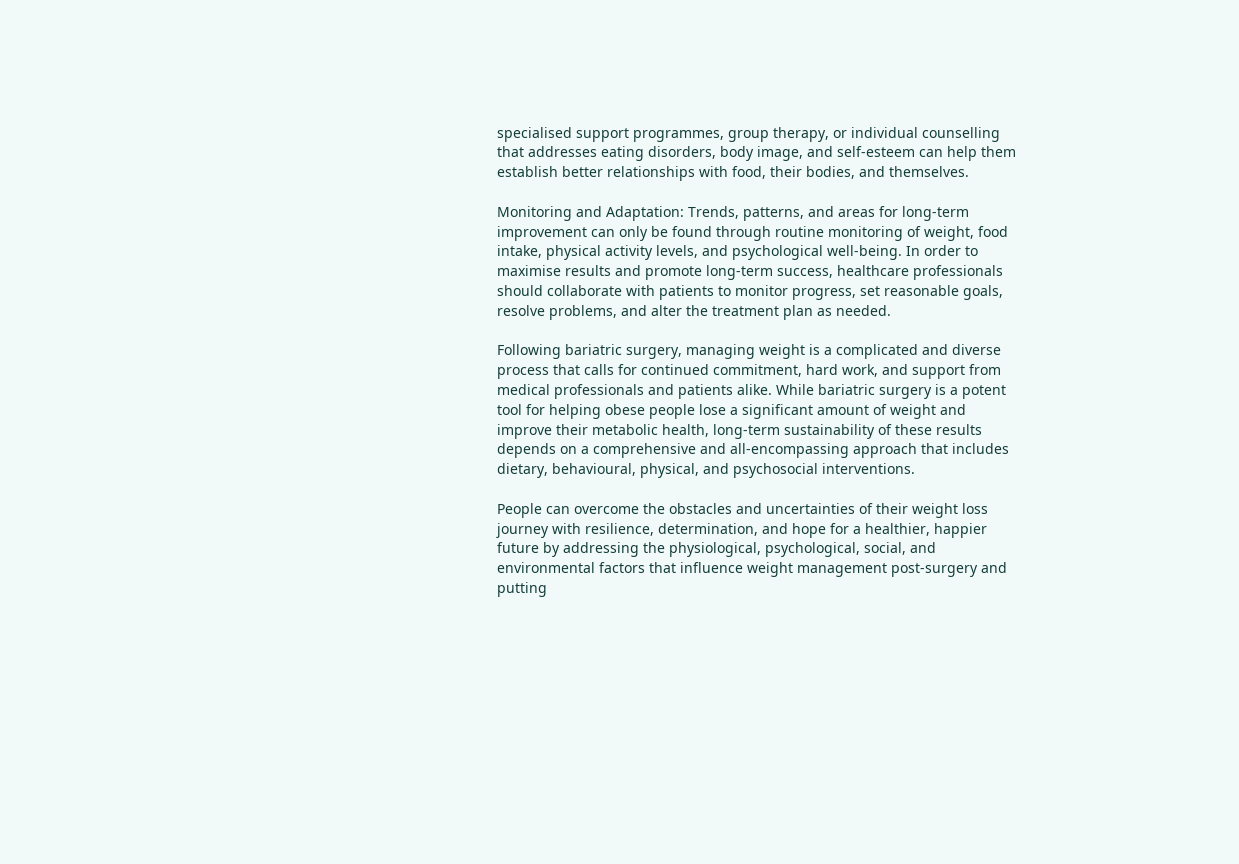specialised support programmes, group therapy, or individual counselling that addresses eating disorders, body image, and self-esteem can help them establish better relationships with food, their bodies, and themselves.

Monitoring and Adaptation: Trends, patterns, and areas for long-term improvement can only be found through routine monitoring of weight, food intake, physical activity levels, and psychological well-being. In order to maximise results and promote long-term success, healthcare professionals should collaborate with patients to monitor progress, set reasonable goals, resolve problems, and alter the treatment plan as needed.

Following bariatric surgery, managing weight is a complicated and diverse process that calls for continued commitment, hard work, and support from medical professionals and patients alike. While bariatric surgery is a potent tool for helping obese people lose a significant amount of weight and improve their metabolic health, long-term sustainability of these results depends on a comprehensive and all-encompassing approach that includes dietary, behavioural, physical, and psychosocial interventions.

People can overcome the obstacles and uncertainties of their weight loss journey with resilience, determination, and hope for a healthier, happier future by addressing the physiological, psychological, social, and environmental factors that influence weight management post-surgery and putting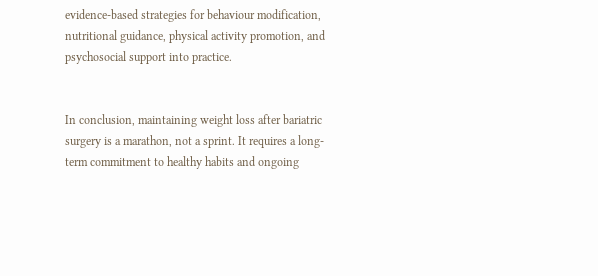evidence-based strategies for behaviour modification, nutritional guidance, physical activity promotion, and psychosocial support into practice.


In conclusion, maintaining weight loss after bariatric surgery is a marathon, not a sprint. It requires a long-term commitment to healthy habits and ongoing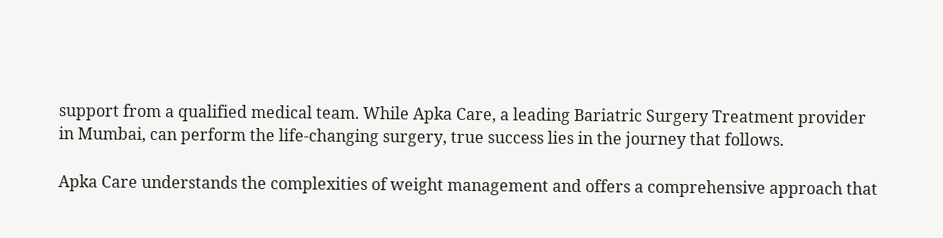support from a qualified medical team. While Apka Care, a leading Bariatric Surgery Treatment provider in Mumbai, can perform the life-changing surgery, true success lies in the journey that follows.

Apka Care understands the complexities of weight management and offers a comprehensive approach that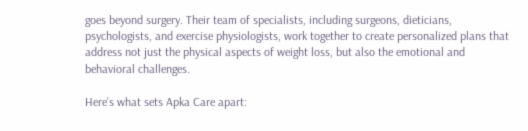goes beyond surgery. Their team of specialists, including surgeons, dieticians, psychologists, and exercise physiologists, work together to create personalized plans that address not just the physical aspects of weight loss, but also the emotional and behavioral challenges.

Here’s what sets Apka Care apart: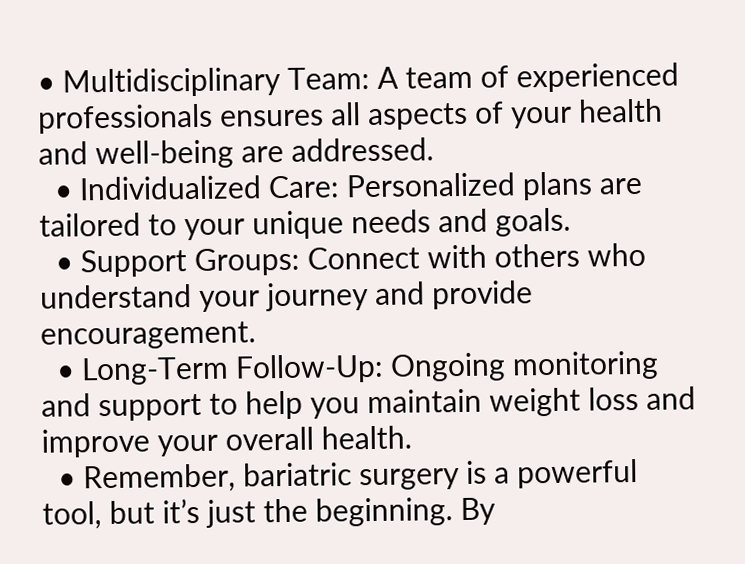• Multidisciplinary Team: A team of experienced professionals ensures all aspects of your health and well-being are addressed.
  • Individualized Care: Personalized plans are tailored to your unique needs and goals.
  • Support Groups: Connect with others who understand your journey and provide encouragement.
  • Long-Term Follow-Up: Ongoing monitoring and support to help you maintain weight loss and improve your overall health.
  • Remember, bariatric surgery is a powerful tool, but it’s just the beginning. By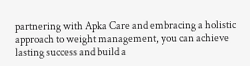partnering with Apka Care and embracing a holistic approach to weight management, you can achieve lasting success and build a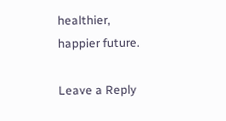healthier, happier future.

Leave a Reply